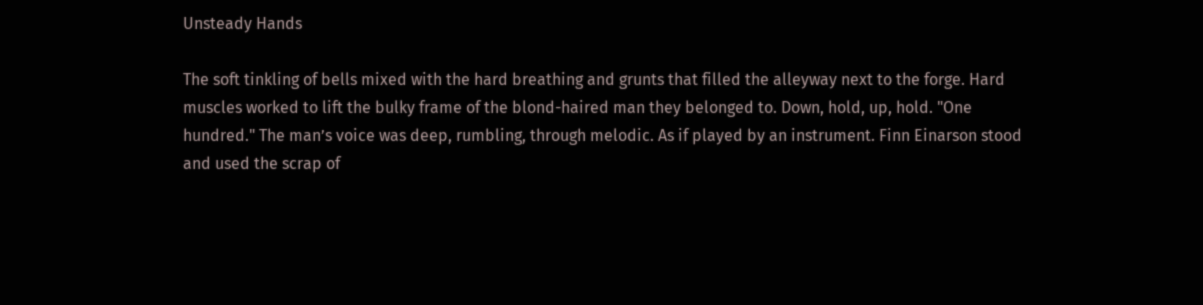Unsteady Hands

The soft tinkling of bells mixed with the hard breathing and grunts that filled the alleyway next to the forge. Hard muscles worked to lift the bulky frame of the blond-haired man they belonged to. Down, hold, up, hold. "One hundred." The man’s voice was deep, rumbling, through melodic. As if played by an instrument. Finn Einarson stood and used the scrap of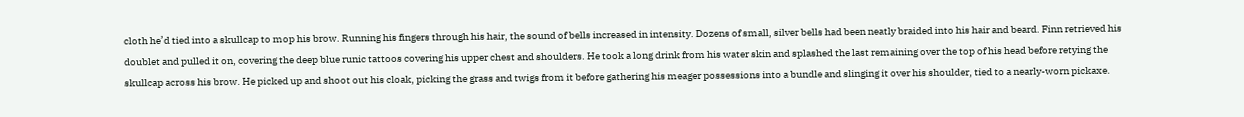cloth he’d tied into a skullcap to mop his brow. Running his fingers through his hair, the sound of bells increased in intensity. Dozens of small, silver bells had been neatly braided into his hair and beard. Finn retrieved his doublet and pulled it on, covering the deep blue runic tattoos covering his upper chest and shoulders. He took a long drink from his water skin and splashed the last remaining over the top of his head before retying the skullcap across his brow. He picked up and shoot out his cloak, picking the grass and twigs from it before gathering his meager possessions into a bundle and slinging it over his shoulder, tied to a nearly-worn pickaxe.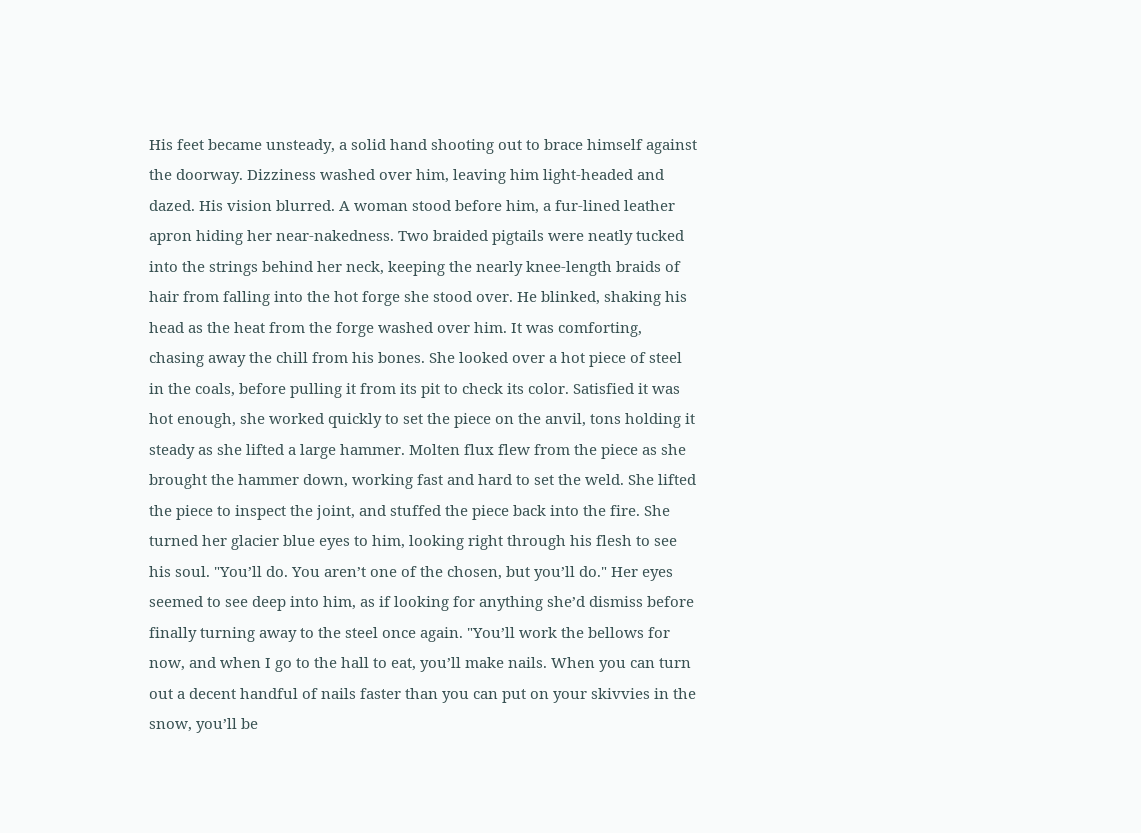His feet became unsteady, a solid hand shooting out to brace himself against the doorway. Dizziness washed over him, leaving him light-headed and dazed. His vision blurred. A woman stood before him, a fur-lined leather apron hiding her near-nakedness. Two braided pigtails were neatly tucked into the strings behind her neck, keeping the nearly knee-length braids of hair from falling into the hot forge she stood over. He blinked, shaking his head as the heat from the forge washed over him. It was comforting, chasing away the chill from his bones. She looked over a hot piece of steel in the coals, before pulling it from its pit to check its color. Satisfied it was hot enough, she worked quickly to set the piece on the anvil, tons holding it steady as she lifted a large hammer. Molten flux flew from the piece as she brought the hammer down, working fast and hard to set the weld. She lifted the piece to inspect the joint, and stuffed the piece back into the fire. She turned her glacier blue eyes to him, looking right through his flesh to see his soul. "You’ll do. You aren’t one of the chosen, but you’ll do." Her eyes seemed to see deep into him, as if looking for anything she’d dismiss before finally turning away to the steel once again. "You’ll work the bellows for now, and when I go to the hall to eat, you’ll make nails. When you can turn out a decent handful of nails faster than you can put on your skivvies in the snow, you’ll be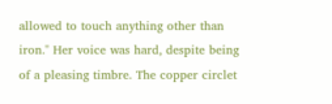allowed to touch anything other than iron." Her voice was hard, despite being of a pleasing timbre. The copper circlet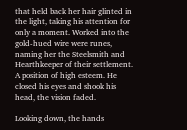that held back her hair glinted in the light, taking his attention for only a moment. Worked into the gold-hued wire were runes, naming her the Steelsmith and Hearthkeeper of their settlement. A position of high esteem. He closed his eyes and shook his head, the vision faded.

Looking down, the hands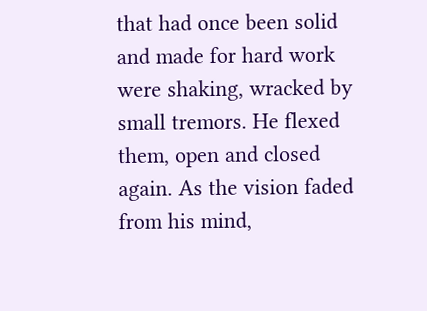that had once been solid and made for hard work were shaking, wracked by small tremors. He flexed them, open and closed again. As the vision faded from his mind,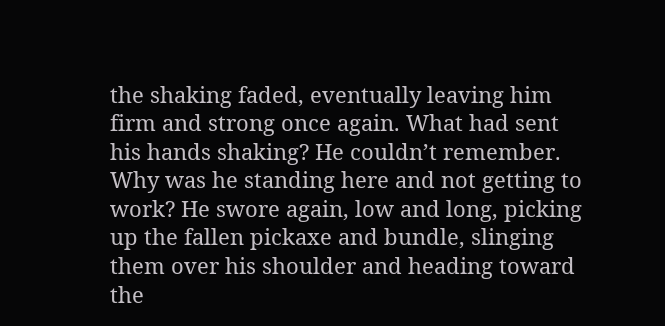the shaking faded, eventually leaving him firm and strong once again. What had sent his hands shaking? He couldn’t remember. Why was he standing here and not getting to work? He swore again, low and long, picking up the fallen pickaxe and bundle, slinging them over his shoulder and heading toward the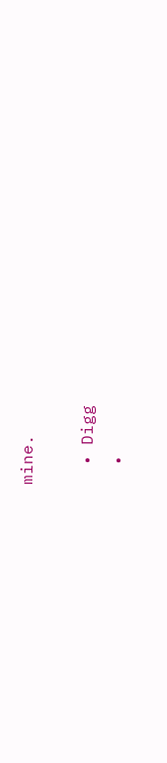mine.

  • Digg
  •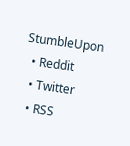StumbleUpon
  • Reddit
  • Twitter
  • RSS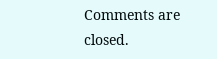Comments are closed.